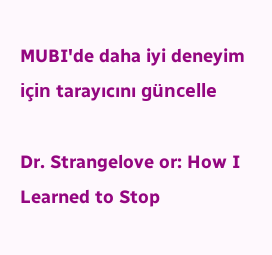MUBI'de daha iyi deneyim için tarayıcını güncelle

Dr. Strangelove or: How I Learned to Stop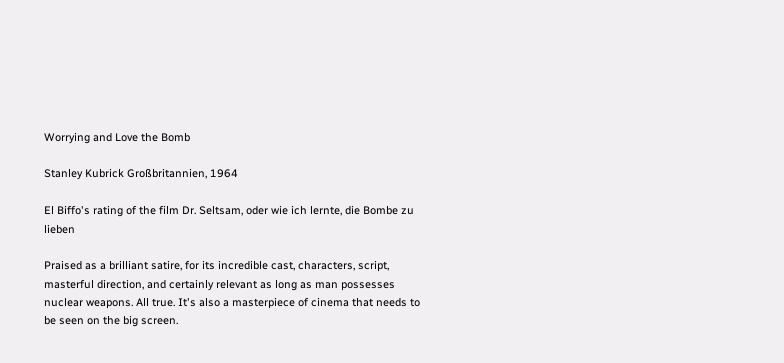Worrying and Love the Bomb

Stanley Kubrick Großbritannien, 1964

El Biffo's rating of the film Dr. Seltsam, oder wie ich lernte, die Bombe zu lieben

Praised as a brilliant satire, for its incredible cast, characters, script, masterful direction, and certainly relevant as long as man possesses nuclear weapons. All true. It's also a masterpiece of cinema that needs to be seen on the big screen.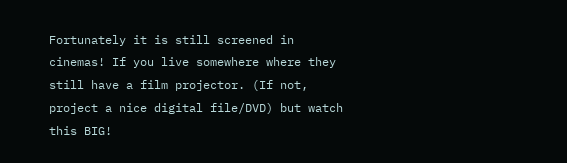Fortunately it is still screened in cinemas! If you live somewhere where they still have a film projector. (If not, project a nice digital file/DVD) but watch this BIG!